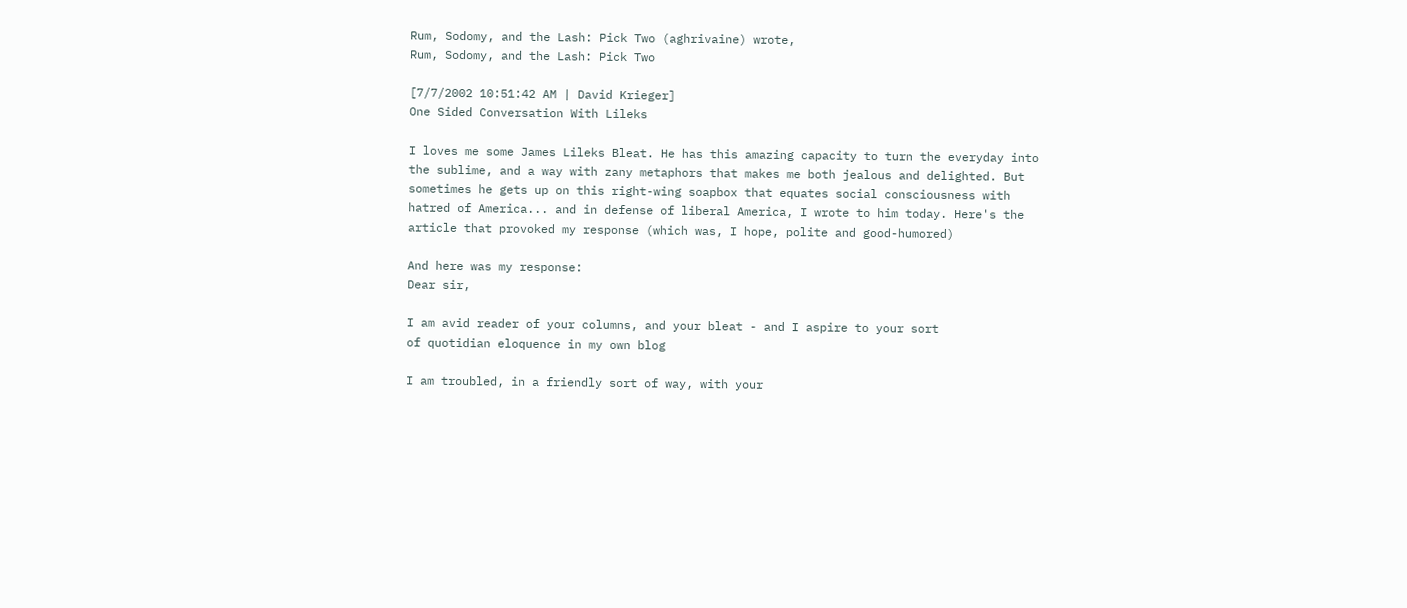Rum, Sodomy, and the Lash: Pick Two (aghrivaine) wrote,
Rum, Sodomy, and the Lash: Pick Two

[7/7/2002 10:51:42 AM | David Krieger]
One Sided Conversation With Lileks

I loves me some James Lileks Bleat. He has this amazing capacity to turn the everyday into the sublime, and a way with zany metaphors that makes me both jealous and delighted. But sometimes he gets up on this right-wing soapbox that equates social consciousness with hatred of America... and in defense of liberal America, I wrote to him today. Here's the article that provoked my response (which was, I hope, polite and good-humored)

And here was my response:
Dear sir,

I am avid reader of your columns, and your bleat - and I aspire to your sort
of quotidian eloquence in my own blog

I am troubled, in a friendly sort of way, with your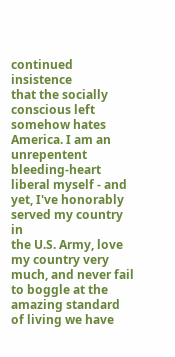continued insistence
that the socially conscious left somehow hates America. I am an unrepentent
bleeding-heart liberal myself - and yet, I've honorably served my country in
the U.S. Army, love my country very much, and never fail to boggle at the
amazing standard of living we have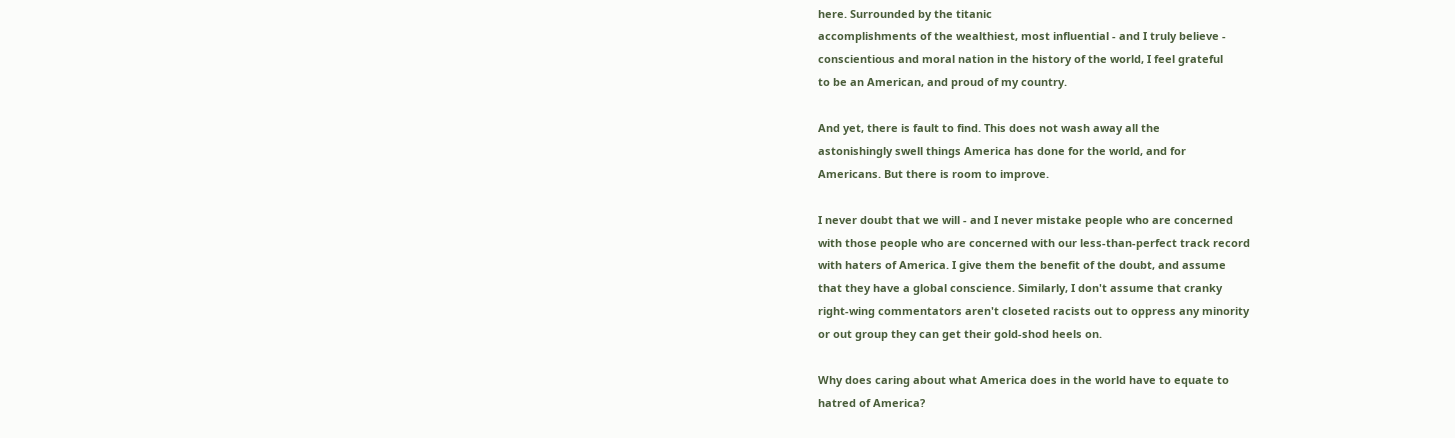here. Surrounded by the titanic
accomplishments of the wealthiest, most influential - and I truly believe -
conscientious and moral nation in the history of the world, I feel grateful
to be an American, and proud of my country.

And yet, there is fault to find. This does not wash away all the
astonishingly swell things America has done for the world, and for
Americans. But there is room to improve.

I never doubt that we will - and I never mistake people who are concerned
with those people who are concerned with our less-than-perfect track record
with haters of America. I give them the benefit of the doubt, and assume
that they have a global conscience. Similarly, I don't assume that cranky
right-wing commentators aren't closeted racists out to oppress any minority
or out group they can get their gold-shod heels on.

Why does caring about what America does in the world have to equate to
hatred of America?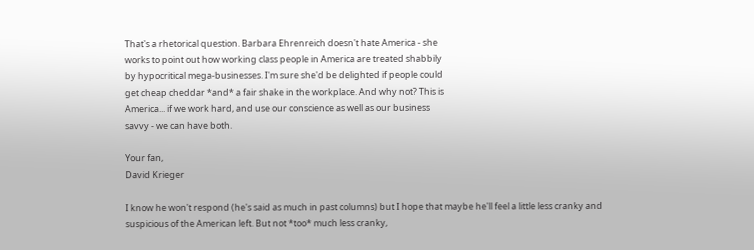That's a rhetorical question. Barbara Ehrenreich doesn't hate America - she
works to point out how working class people in America are treated shabbily
by hypocritical mega-businesses. I'm sure she'd be delighted if people could
get cheap cheddar *and* a fair shake in the workplace. And why not? This is
America... if we work hard, and use our conscience as well as our business
savvy - we can have both.

Your fan,
David Krieger

I know he won't respond (he's said as much in past columns) but I hope that maybe he'll feel a little less cranky and suspicious of the American left. But not *too* much less cranky,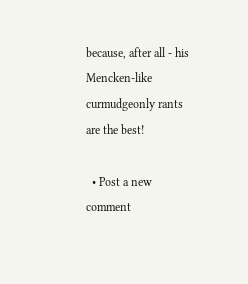because, after all - his Mencken-like curmudgeonly rants are the best!

  • Post a new comment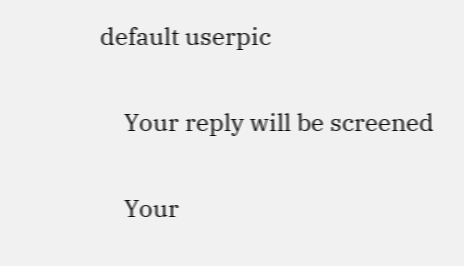default userpic

    Your reply will be screened

    Your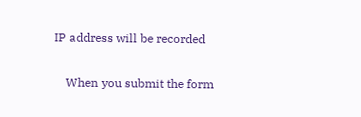IP address will be recorded

    When you submit the form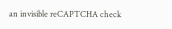an invisible reCAPTCHA check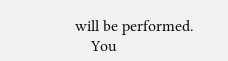will be performed.
    You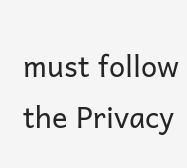must follow the Privacy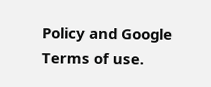Policy and Google Terms of use.